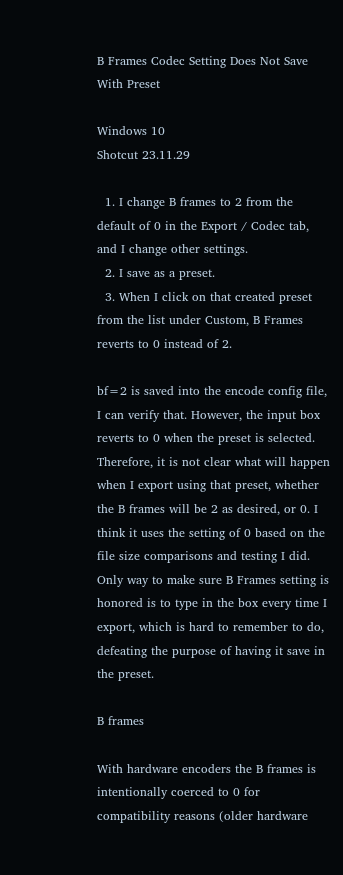B Frames Codec Setting Does Not Save With Preset

Windows 10
Shotcut 23.11.29

  1. I change B frames to 2 from the default of 0 in the Export / Codec tab, and I change other settings.
  2. I save as a preset.
  3. When I click on that created preset from the list under Custom, B Frames reverts to 0 instead of 2.

bf=2 is saved into the encode config file, I can verify that. However, the input box reverts to 0 when the preset is selected. Therefore, it is not clear what will happen when I export using that preset, whether the B frames will be 2 as desired, or 0. I think it uses the setting of 0 based on the file size comparisons and testing I did. Only way to make sure B Frames setting is honored is to type in the box every time I export, which is hard to remember to do, defeating the purpose of having it save in the preset.

B frames

With hardware encoders the B frames is intentionally coerced to 0 for compatibility reasons (older hardware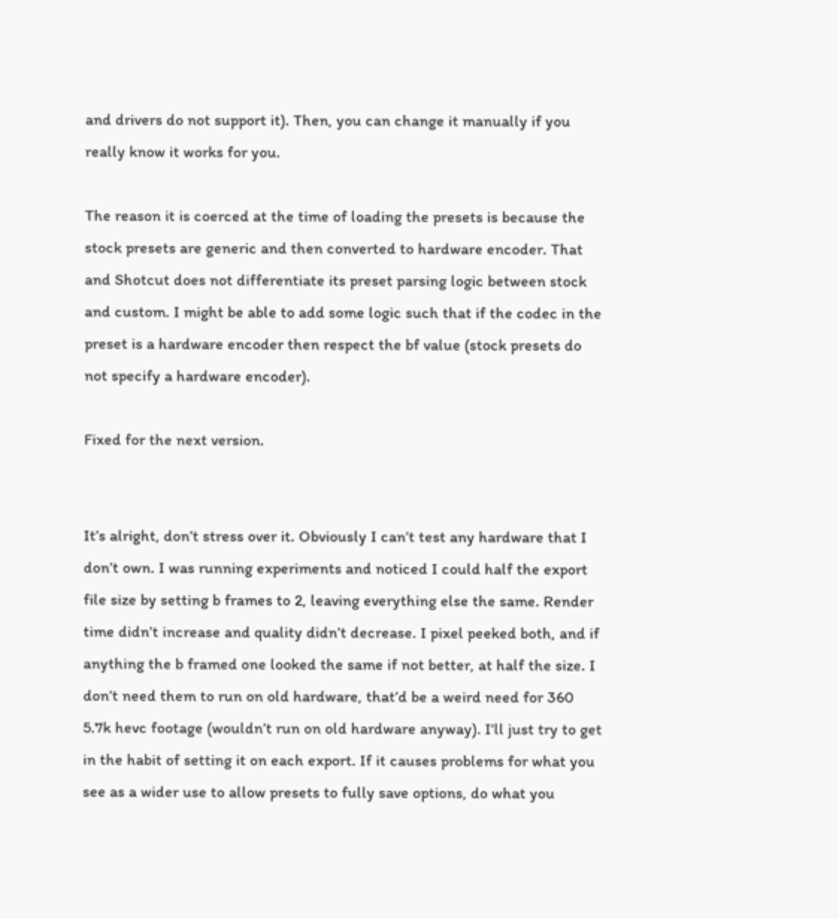and drivers do not support it). Then, you can change it manually if you really know it works for you.

The reason it is coerced at the time of loading the presets is because the stock presets are generic and then converted to hardware encoder. That and Shotcut does not differentiate its preset parsing logic between stock and custom. I might be able to add some logic such that if the codec in the preset is a hardware encoder then respect the bf value (stock presets do not specify a hardware encoder).

Fixed for the next version.


It’s alright, don’t stress over it. Obviously I can’t test any hardware that I don’t own. I was running experiments and noticed I could half the export file size by setting b frames to 2, leaving everything else the same. Render time didn’t increase and quality didn’t decrease. I pixel peeked both, and if anything the b framed one looked the same if not better, at half the size. I don’t need them to run on old hardware, that’d be a weird need for 360 5.7k hevc footage (wouldn’t run on old hardware anyway). I’ll just try to get in the habit of setting it on each export. If it causes problems for what you see as a wider use to allow presets to fully save options, do what you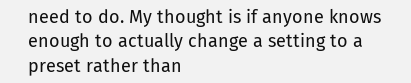need to do. My thought is if anyone knows enough to actually change a setting to a preset rather than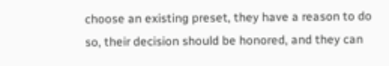choose an existing preset, they have a reason to do so, their decision should be honored, and they can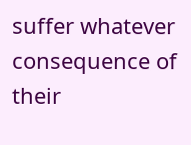suffer whatever consequence of their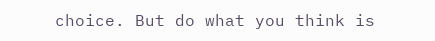choice. But do what you think is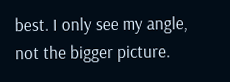best. I only see my angle, not the bigger picture.